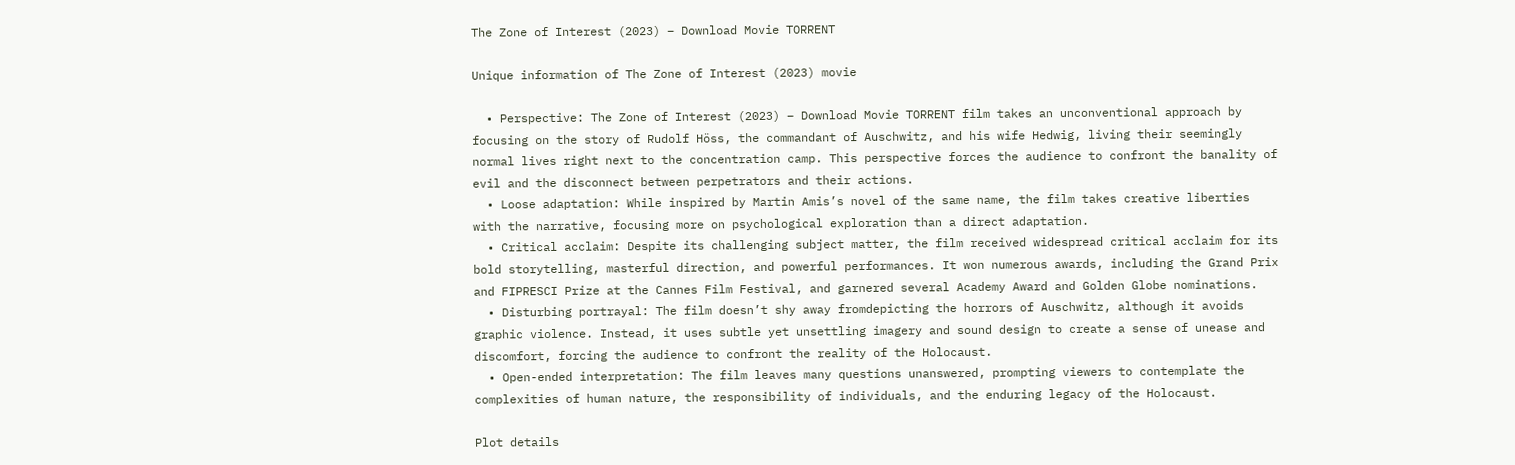The Zone of Interest (2023) – Download Movie TORRENT

Unique information of The Zone of Interest (2023) movie

  • Perspective: The Zone of Interest (2023) – Download Movie TORRENT film takes an unconventional approach by focusing on the story of Rudolf Höss, the commandant of Auschwitz, and his wife Hedwig, living their seemingly normal lives right next to the concentration camp. This perspective forces the audience to confront the banality of evil and the disconnect between perpetrators and their actions.
  • Loose adaptation: While inspired by Martin Amis’s novel of the same name, the film takes creative liberties with the narrative, focusing more on psychological exploration than a direct adaptation.
  • Critical acclaim: Despite its challenging subject matter, the film received widespread critical acclaim for its bold storytelling, masterful direction, and powerful performances. It won numerous awards, including the Grand Prix and FIPRESCI Prize at the Cannes Film Festival, and garnered several Academy Award and Golden Globe nominations.
  • Disturbing portrayal: The film doesn’t shy away fromdepicting the horrors of Auschwitz, although it avoids graphic violence. Instead, it uses subtle yet unsettling imagery and sound design to create a sense of unease and discomfort, forcing the audience to confront the reality of the Holocaust.
  • Open-ended interpretation: The film leaves many questions unanswered, prompting viewers to contemplate the complexities of human nature, the responsibility of individuals, and the enduring legacy of the Holocaust.

Plot details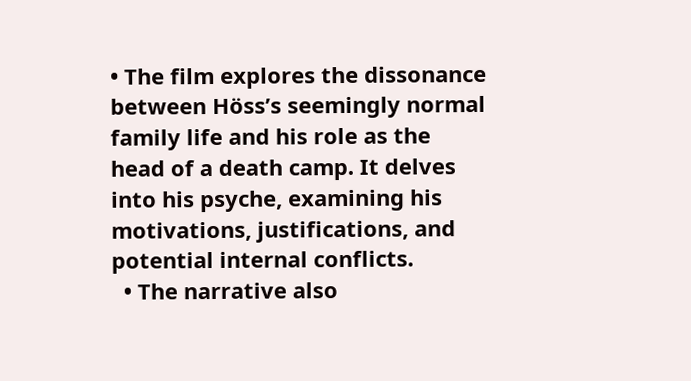• The film explores the dissonance between Höss’s seemingly normal family life and his role as the head of a death camp. It delves into his psyche, examining his motivations, justifications, and potential internal conflicts.
  • The narrative also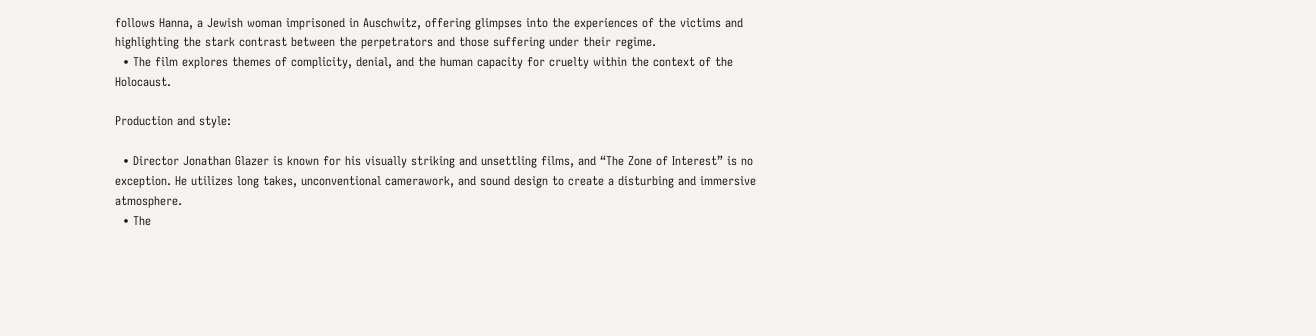follows Hanna, a Jewish woman imprisoned in Auschwitz, offering glimpses into the experiences of the victims and highlighting the stark contrast between the perpetrators and those suffering under their regime.
  • The film explores themes of complicity, denial, and the human capacity for cruelty within the context of the Holocaust.

Production and style:

  • Director Jonathan Glazer is known for his visually striking and unsettling films, and “The Zone of Interest” is no exception. He utilizes long takes, unconventional camerawork, and sound design to create a disturbing and immersive atmosphere.
  • The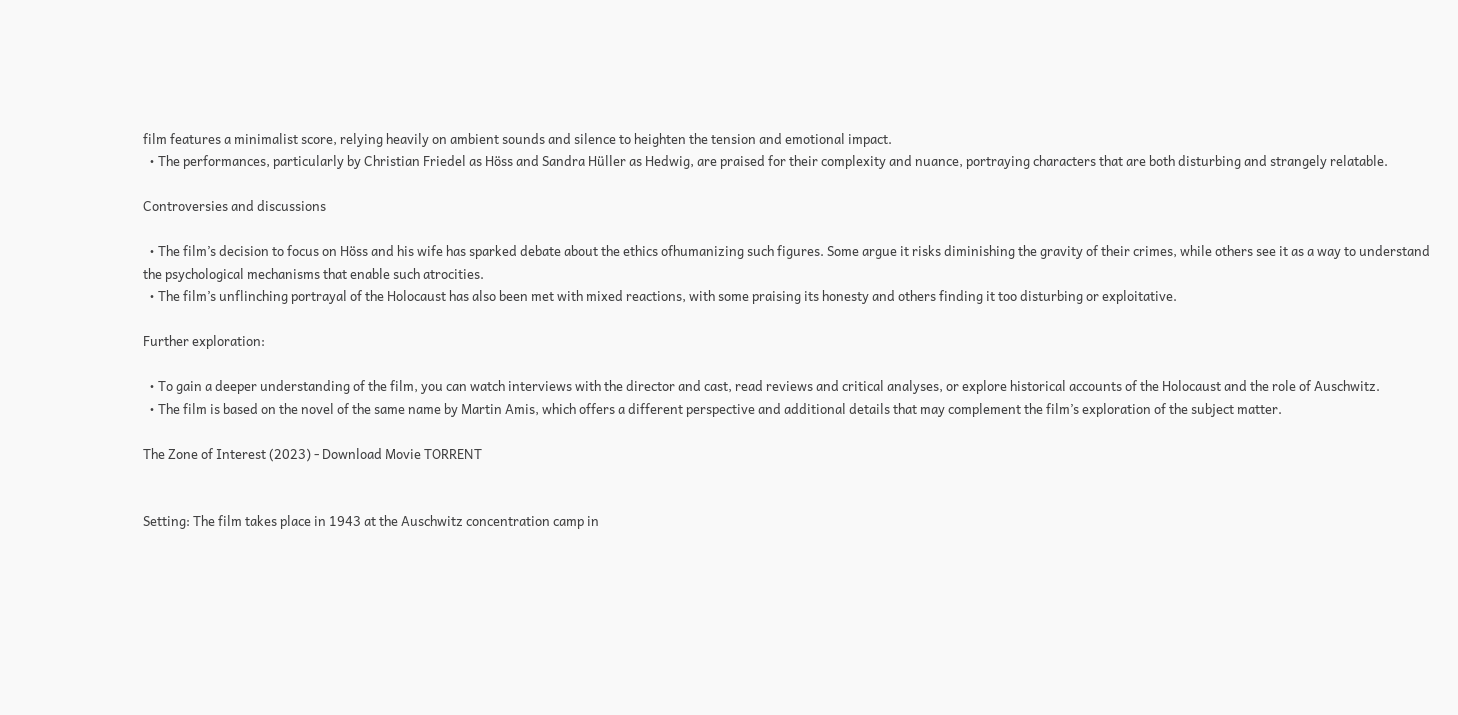film features a minimalist score, relying heavily on ambient sounds and silence to heighten the tension and emotional impact.
  • The performances, particularly by Christian Friedel as Höss and Sandra Hüller as Hedwig, are praised for their complexity and nuance, portraying characters that are both disturbing and strangely relatable.

Controversies and discussions

  • The film’s decision to focus on Höss and his wife has sparked debate about the ethics ofhumanizing such figures. Some argue it risks diminishing the gravity of their crimes, while others see it as a way to understand the psychological mechanisms that enable such atrocities.
  • The film’s unflinching portrayal of the Holocaust has also been met with mixed reactions, with some praising its honesty and others finding it too disturbing or exploitative.

Further exploration:

  • To gain a deeper understanding of the film, you can watch interviews with the director and cast, read reviews and critical analyses, or explore historical accounts of the Holocaust and the role of Auschwitz.
  • The film is based on the novel of the same name by Martin Amis, which offers a different perspective and additional details that may complement the film’s exploration of the subject matter.

The Zone of Interest (2023) - Download Movie TORRENT


Setting: The film takes place in 1943 at the Auschwitz concentration camp in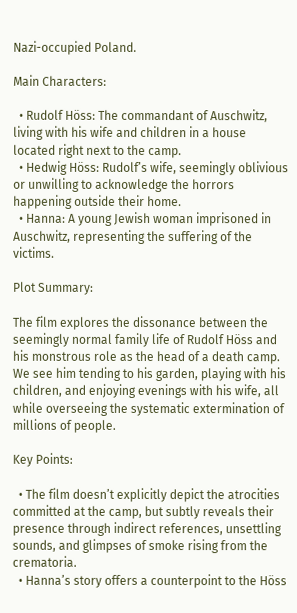Nazi-occupied Poland.

Main Characters:

  • Rudolf Höss: The commandant of Auschwitz, living with his wife and children in a house located right next to the camp.
  • Hedwig Höss: Rudolf’s wife, seemingly oblivious or unwilling to acknowledge the horrors happening outside their home.
  • Hanna: A young Jewish woman imprisoned in Auschwitz, representing the suffering of the victims.

Plot Summary:

The film explores the dissonance between the seemingly normal family life of Rudolf Höss and his monstrous role as the head of a death camp. We see him tending to his garden, playing with his children, and enjoying evenings with his wife, all while overseeing the systematic extermination of millions of people.

Key Points:

  • The film doesn’t explicitly depict the atrocities committed at the camp, but subtly reveals their presence through indirect references, unsettling sounds, and glimpses of smoke rising from the crematoria.
  • Hanna’s story offers a counterpoint to the Höss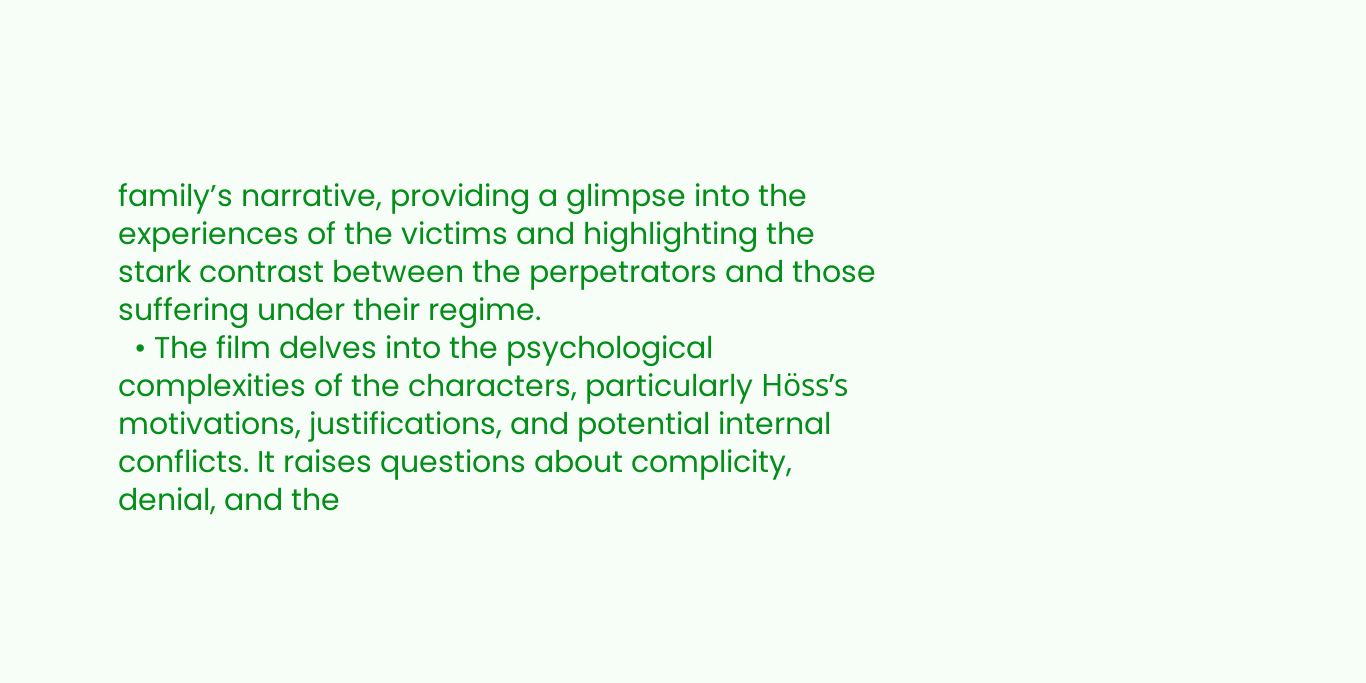family’s narrative, providing a glimpse into the experiences of the victims and highlighting the stark contrast between the perpetrators and those suffering under their regime.
  • The film delves into the psychological complexities of the characters, particularly Höss’s motivations, justifications, and potential internal conflicts. It raises questions about complicity, denial, and the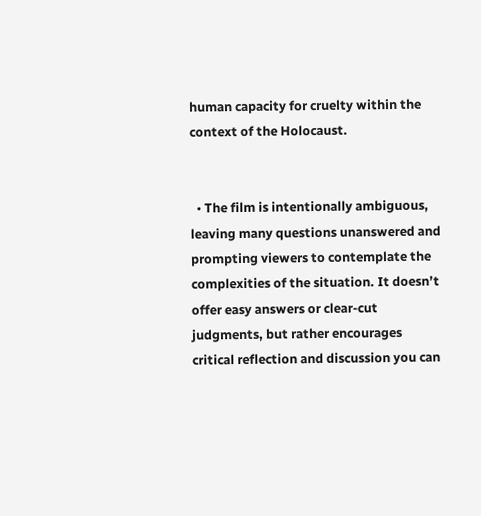human capacity for cruelty within the context of the Holocaust.


  • The film is intentionally ambiguous, leaving many questions unanswered and prompting viewers to contemplate the complexities of the situation. It doesn’t offer easy answers or clear-cut judgments, but rather encourages critical reflection and discussion you can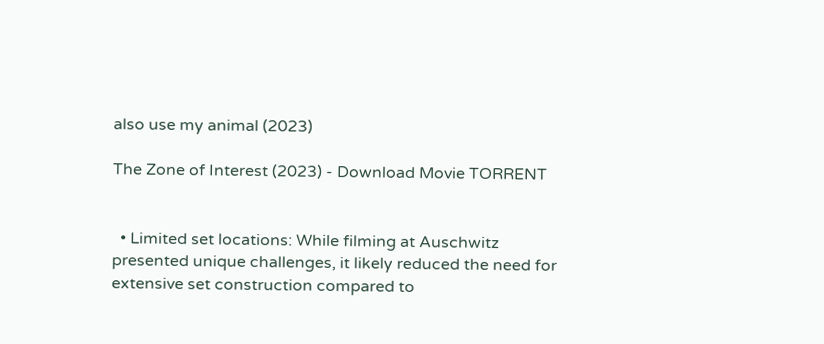also use my animal (2023)

The Zone of Interest (2023) - Download Movie TORRENT


  • Limited set locations: While filming at Auschwitz presented unique challenges, it likely reduced the need for extensive set construction compared to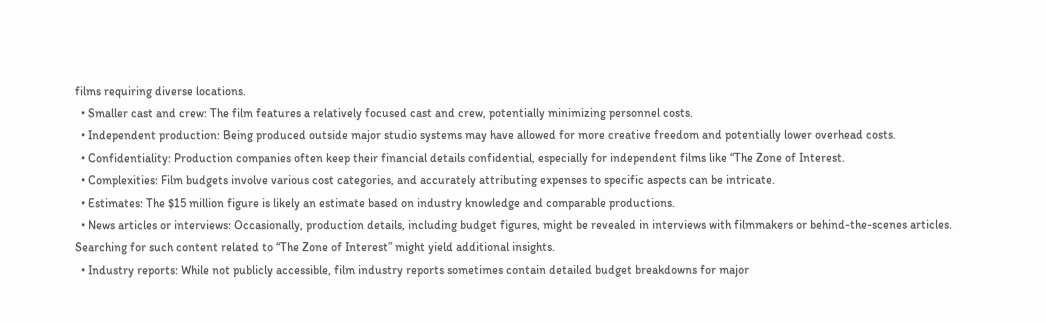films requiring diverse locations.
  • Smaller cast and crew: The film features a relatively focused cast and crew, potentially minimizing personnel costs.
  • Independent production: Being produced outside major studio systems may have allowed for more creative freedom and potentially lower overhead costs.
  • Confidentiality: Production companies often keep their financial details confidential, especially for independent films like “The Zone of Interest.
  • Complexities: Film budgets involve various cost categories, and accurately attributing expenses to specific aspects can be intricate.
  • Estimates: The $15 million figure is likely an estimate based on industry knowledge and comparable productions.
  • News articles or interviews: Occasionally, production details, including budget figures, might be revealed in interviews with filmmakers or behind-the-scenes articles. Searching for such content related to “The Zone of Interest” might yield additional insights.
  • Industry reports: While not publicly accessible, film industry reports sometimes contain detailed budget breakdowns for major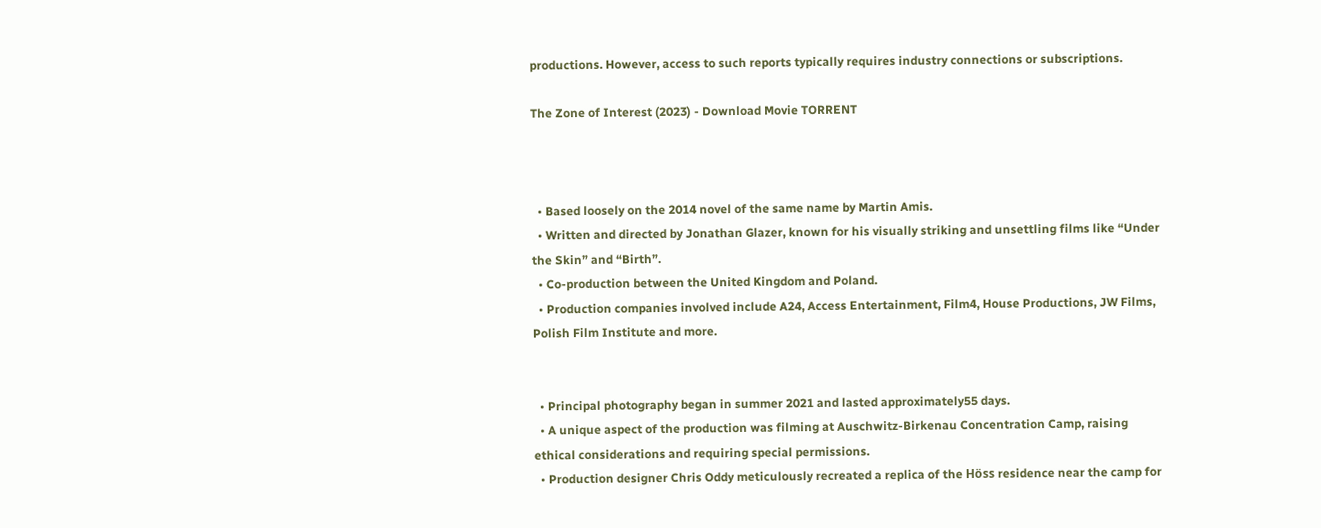productions. However, access to such reports typically requires industry connections or subscriptions.

The Zone of Interest (2023) - Download Movie TORRENT



  • Based loosely on the 2014 novel of the same name by Martin Amis.
  • Written and directed by Jonathan Glazer, known for his visually striking and unsettling films like “Under the Skin” and “Birth”.
  • Co-production between the United Kingdom and Poland.
  • Production companies involved include A24, Access Entertainment, Film4, House Productions, JW Films, Polish Film Institute and more.


  • Principal photography began in summer 2021 and lasted approximately55 days.
  • A unique aspect of the production was filming at Auschwitz-Birkenau Concentration Camp, raising ethical considerations and requiring special permissions.
  • Production designer Chris Oddy meticulously recreated a replica of the Höss residence near the camp for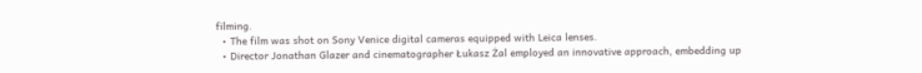filming.
  • The film was shot on Sony Venice digital cameras equipped with Leica lenses.
  • Director Jonathan Glazer and cinematographer Łukasz Żal employed an innovative approach, embedding up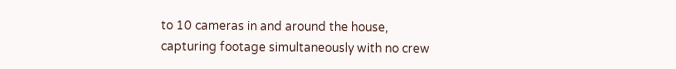to 10 cameras in and around the house, capturing footage simultaneously with no crew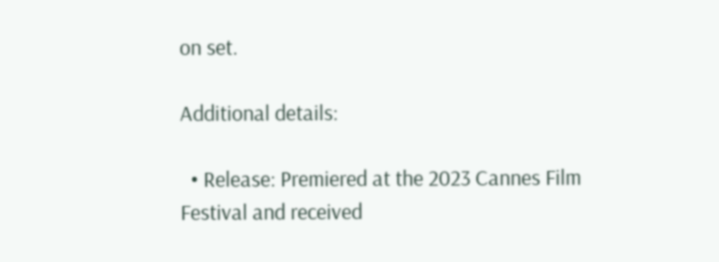on set.

Additional details:

  • Release: Premiered at the 2023 Cannes Film Festival and received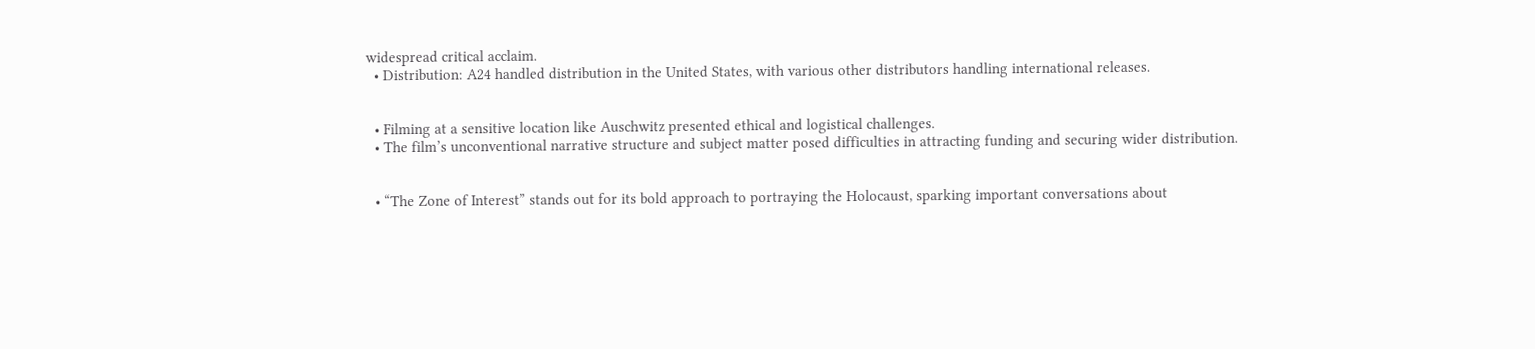widespread critical acclaim.
  • Distribution: A24 handled distribution in the United States, with various other distributors handling international releases.


  • Filming at a sensitive location like Auschwitz presented ethical and logistical challenges.
  • The film’s unconventional narrative structure and subject matter posed difficulties in attracting funding and securing wider distribution.


  • “The Zone of Interest” stands out for its bold approach to portraying the Holocaust, sparking important conversations about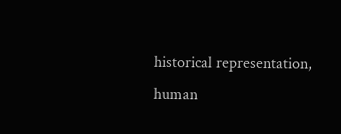historical representation, human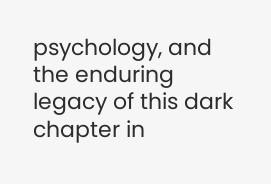psychology, and the enduring legacy of this dark chapter in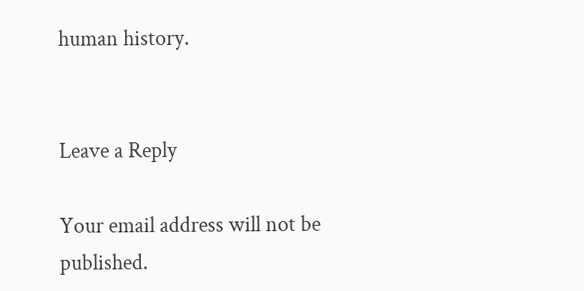human history.


Leave a Reply

Your email address will not be published.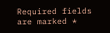Required fields are marked *